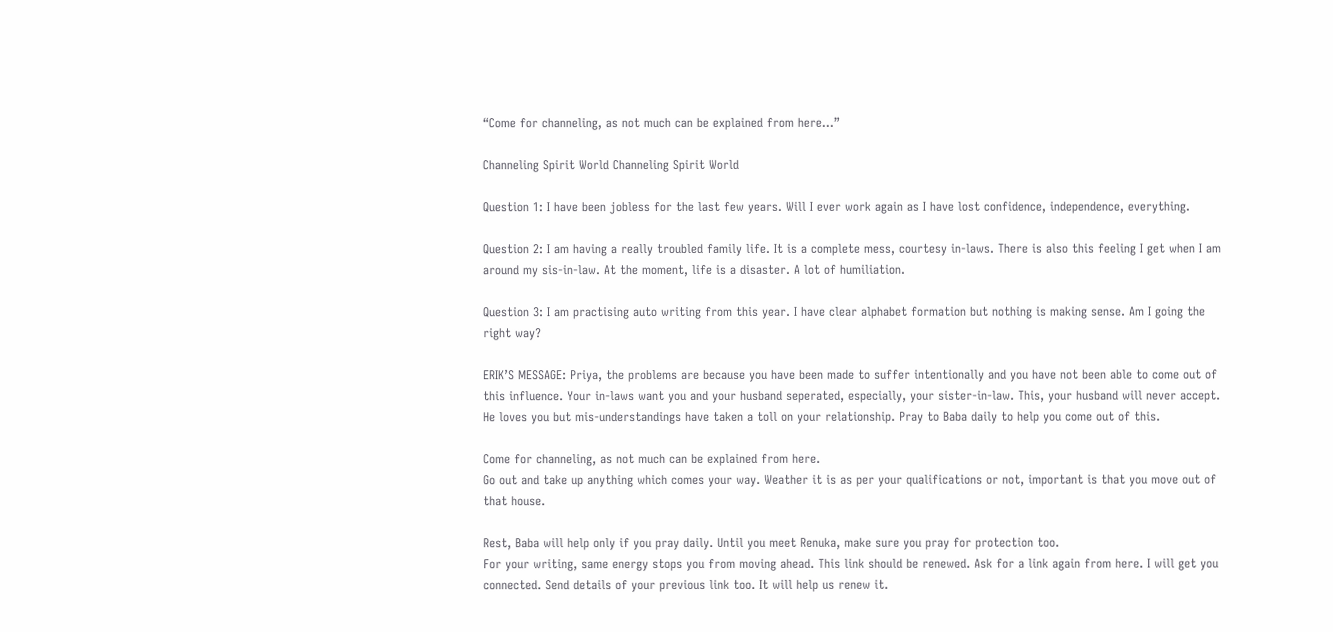“Come for channeling, as not much can be explained from here…”

Channeling Spirit World Channeling Spirit World

Question 1: I have been jobless for the last few years. Will I ever work again as I have lost confidence, independence, everything.

Question 2: I am having a really troubled family life. It is a complete mess, courtesy in-laws. There is also this feeling I get when I am around my sis-in-law. At the moment, life is a disaster. A lot of humiliation.

Question 3: I am practising auto writing from this year. I have clear alphabet formation but nothing is making sense. Am I going the right way?

ERIK’S MESSAGE: Priya, the problems are because you have been made to suffer intentionally and you have not been able to come out of this influence. Your in-laws want you and your husband seperated, especially, your sister-in-law. This, your husband will never accept. He loves you but mis-understandings have taken a toll on your relationship. Pray to Baba daily to help you come out of this.

Come for channeling, as not much can be explained from here.
Go out and take up anything which comes your way. Weather it is as per your qualifications or not, important is that you move out of that house.

Rest, Baba will help only if you pray daily. Until you meet Renuka, make sure you pray for protection too.
For your writing, same energy stops you from moving ahead. This link should be renewed. Ask for a link again from here. I will get you connected. Send details of your previous link too. It will help us renew it.